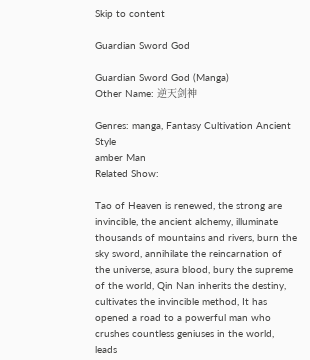Skip to content

Guardian Sword God

Guardian Sword God (Manga)
Other Name: 逆天剑神

Genres: manga, Fantasy Cultivation Ancient Style
amber Man
Related Show:

Tao of Heaven is renewed, the strong are invincible, the ancient alchemy, illuminate thousands of mountains and rivers, burn the sky sword, annihilate the reincarnation of the universe, asura blood, bury the supreme of the world, Qin Nan inherits the destiny, cultivates the invincible method, It has opened a road to a powerful man who crushes countless geniuses in the world, leads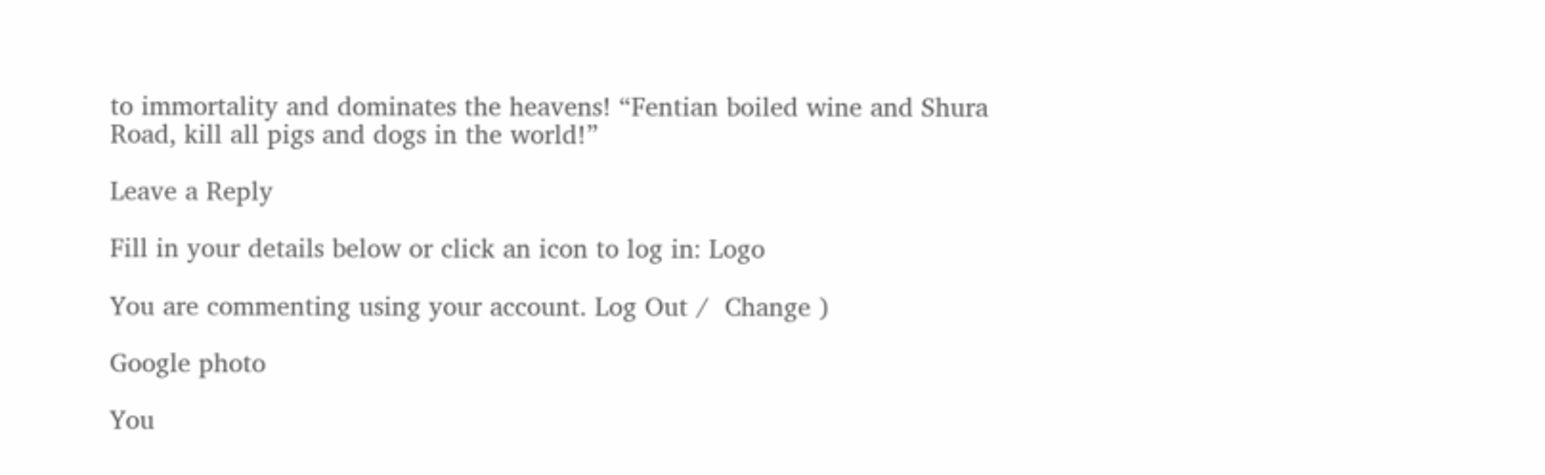to immortality and dominates the heavens! “Fentian boiled wine and Shura Road, kill all pigs and dogs in the world!”

Leave a Reply

Fill in your details below or click an icon to log in: Logo

You are commenting using your account. Log Out /  Change )

Google photo

You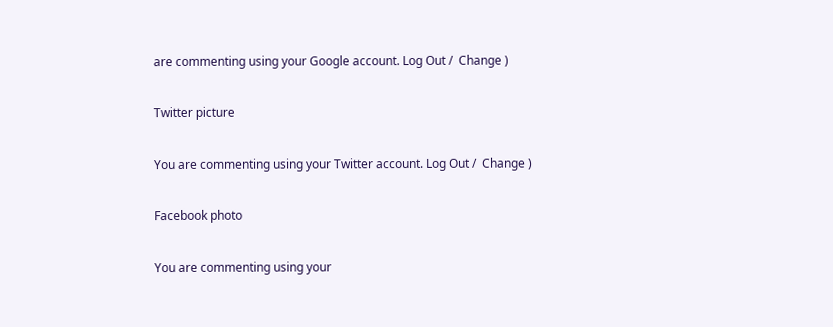are commenting using your Google account. Log Out /  Change )

Twitter picture

You are commenting using your Twitter account. Log Out /  Change )

Facebook photo

You are commenting using your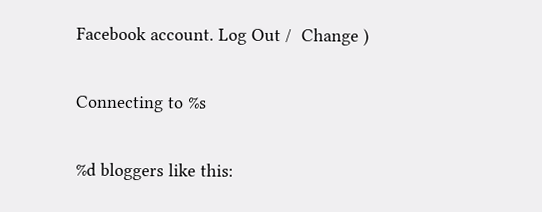Facebook account. Log Out /  Change )

Connecting to %s

%d bloggers like this: